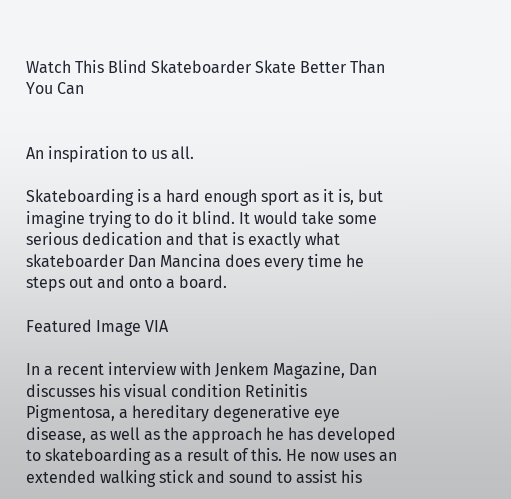Watch This Blind Skateboarder Skate Better Than You Can


An inspiration to us all.

Skateboarding is a hard enough sport as it is, but imagine trying to do it blind. It would take some serious dedication and that is exactly what skateboarder Dan Mancina does every time he steps out and onto a board.

Featured Image VIA

In a recent interview with Jenkem Magazine, Dan discusses his visual condition Retinitis Pigmentosa, a hereditary degenerative eye disease, as well as the approach he has developed to skateboarding as a result of this. He now uses an extended walking stick and sound to assist his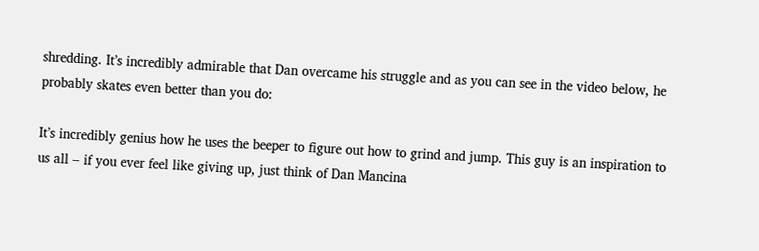shredding. It’s incredibly admirable that Dan overcame his struggle and as you can see in the video below, he probably skates even better than you do:

It’s incredibly genius how he uses the beeper to figure out how to grind and jump. This guy is an inspiration to us all – if you ever feel like giving up, just think of Dan Mancina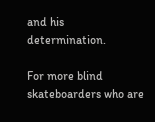and his determination.

For more blind skateboarders who are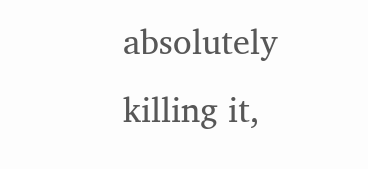absolutely killing it,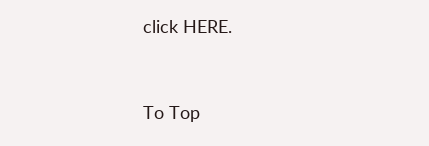click HERE.


To Top